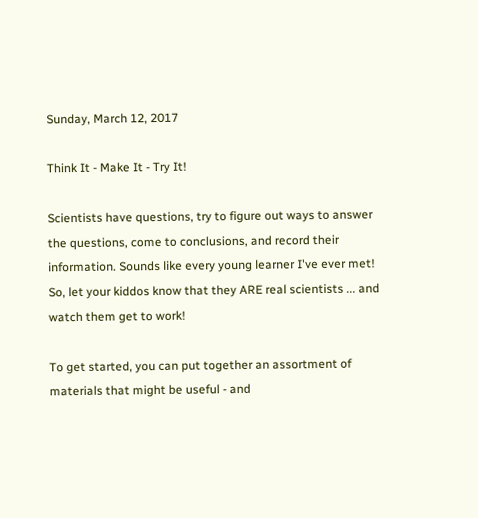Sunday, March 12, 2017

Think It - Make It - Try It!

Scientists have questions, try to figure out ways to answer the questions, come to conclusions, and record their information. Sounds like every young learner I've ever met!  So, let your kiddos know that they ARE real scientists ... and watch them get to work!

To get started, you can put together an assortment of materials that might be useful - and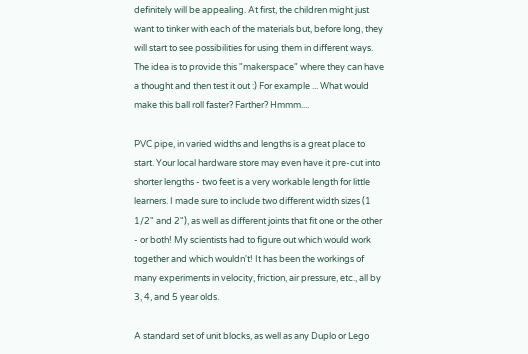definitely will be appealing. At first, the children might just want to tinker with each of the materials but, before long, they will start to see possibilities for using them in different ways. The idea is to provide this "makerspace" where they can have a thought and then test it out :) For example ... What would make this ball roll faster? Farther? Hmmm....

PVC pipe, in varied widths and lengths is a great place to start. Your local hardware store may even have it pre-cut into shorter lengths - two feet is a very workable length for little learners. I made sure to include two different width sizes (1 1/2" and 2"), as well as different joints that fit one or the other - or both! My scientists had to figure out which would work together and which wouldn't! It has been the workings of many experiments in velocity, friction, air pressure, etc., all by 3, 4, and 5 year olds.

A standard set of unit blocks, as well as any Duplo or Lego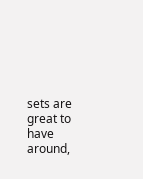sets are great to have around,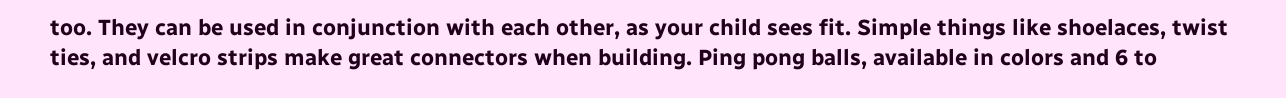too. They can be used in conjunction with each other, as your child sees fit. Simple things like shoelaces, twist ties, and velcro strips make great connectors when building. Ping pong balls, available in colors and 6 to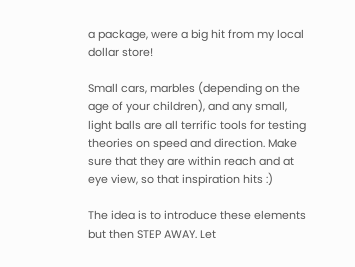a package, were a big hit from my local dollar store!

Small cars, marbles (depending on the age of your children), and any small, light balls are all terrific tools for testing theories on speed and direction. Make sure that they are within reach and at eye view, so that inspiration hits :)

The idea is to introduce these elements but then STEP AWAY. Let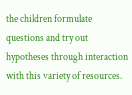the children formulate questions and try out hypotheses through interaction with this variety of resources.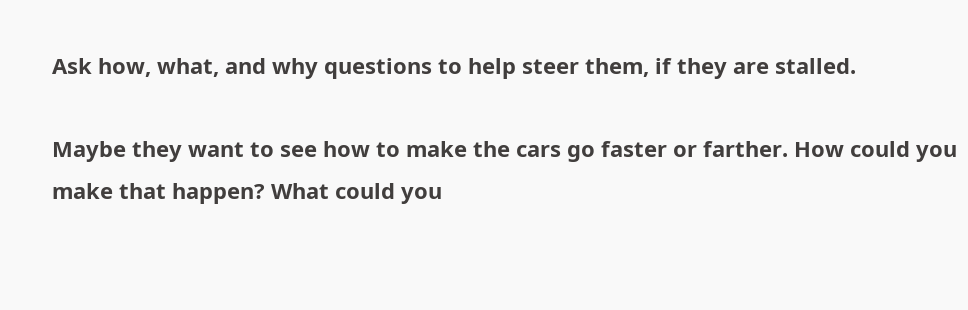Ask how, what, and why questions to help steer them, if they are stalled.

Maybe they want to see how to make the cars go faster or farther. How could you make that happen? What could you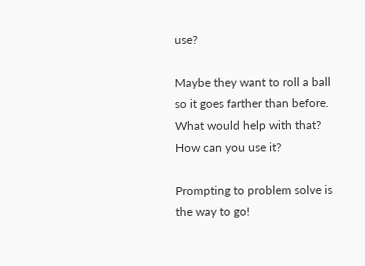use?

Maybe they want to roll a ball so it goes farther than before. What would help with that? How can you use it?

Prompting to problem solve is the way to go!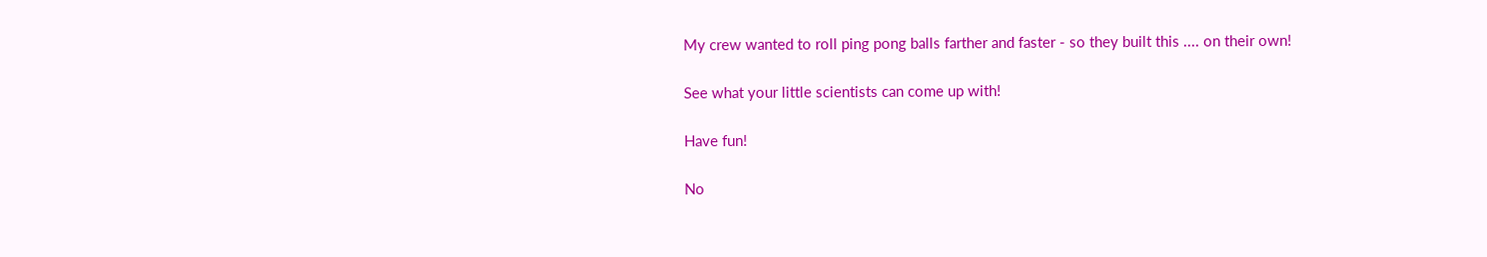My crew wanted to roll ping pong balls farther and faster - so they built this .... on their own!

See what your little scientists can come up with!

Have fun!

No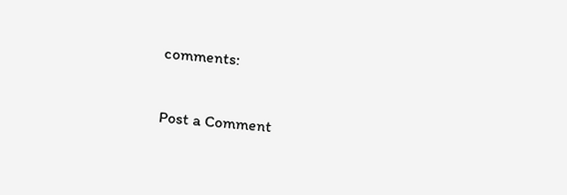comments:

Post a Comment